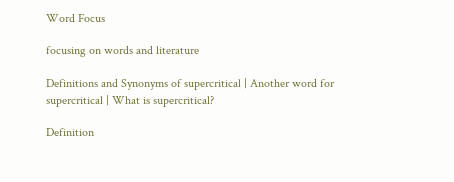Word Focus

focusing on words and literature

Definitions and Synonyms of supercritical | Another word for supercritical | What is supercritical?

Definition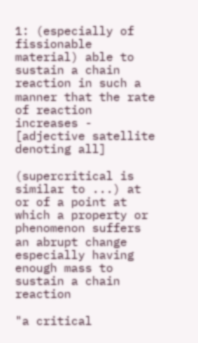1: (especially of fissionable material) able to sustain a chain reaction in such a manner that the rate of reaction increases - [adjective satellite denoting all]

(supercritical is similar to ...) at or of a point at which a property or phenomenon suffers an abrupt change especially having enough mass to sustain a chain reaction

"a critical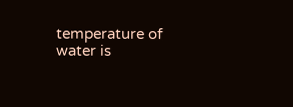temperature of water is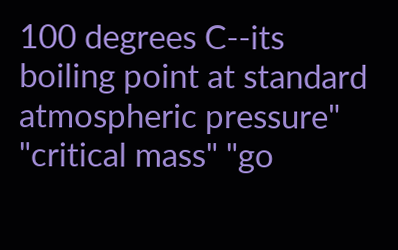100 degrees C--its boiling point at standard atmospheric pressure" "critical mass" "go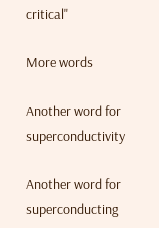critical"

More words

Another word for superconductivity

Another word for superconducting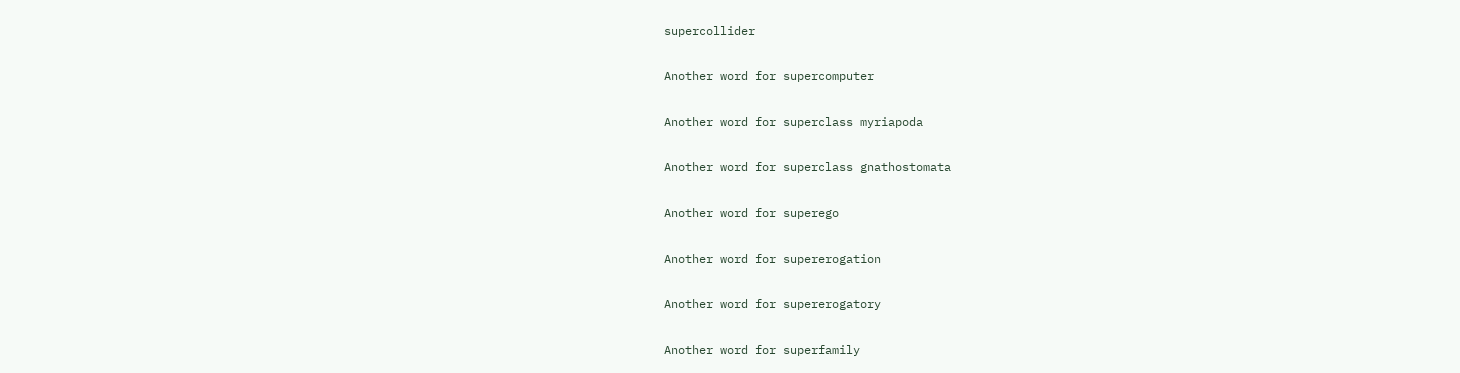supercollider

Another word for supercomputer

Another word for superclass myriapoda

Another word for superclass gnathostomata

Another word for superego

Another word for supererogation

Another word for supererogatory

Another word for superfamily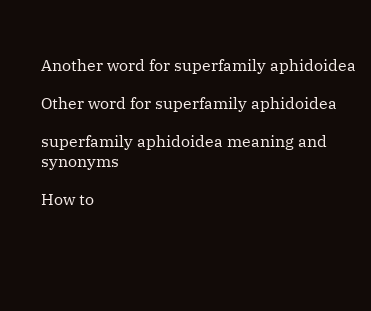Another word for superfamily aphidoidea

Other word for superfamily aphidoidea

superfamily aphidoidea meaning and synonyms

How to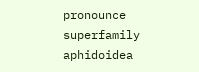pronounce superfamily aphidoidea